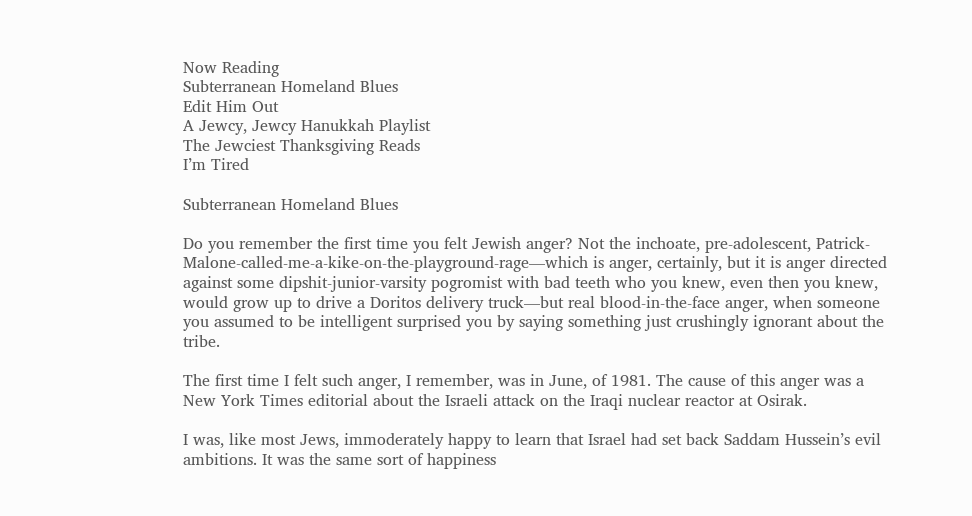Now Reading
Subterranean Homeland Blues
Edit Him Out
A Jewcy, Jewcy Hanukkah Playlist
The Jewciest Thanksgiving Reads
I’m Tired

Subterranean Homeland Blues

Do you remember the first time you felt Jewish anger? Not the inchoate, pre-adolescent, Patrick-Malone-called-me-a-kike-on-the-playground-rage—which is anger, certainly, but it is anger directed against some dipshit-junior-varsity pogromist with bad teeth who you knew, even then you knew, would grow up to drive a Doritos delivery truck—but real blood-in-the-face anger, when someone you assumed to be intelligent surprised you by saying something just crushingly ignorant about the tribe.

The first time I felt such anger, I remember, was in June, of 1981. The cause of this anger was a New York Times editorial about the Israeli attack on the Iraqi nuclear reactor at Osirak.

I was, like most Jews, immoderately happy to learn that Israel had set back Saddam Hussein’s evil ambitions. It was the same sort of happiness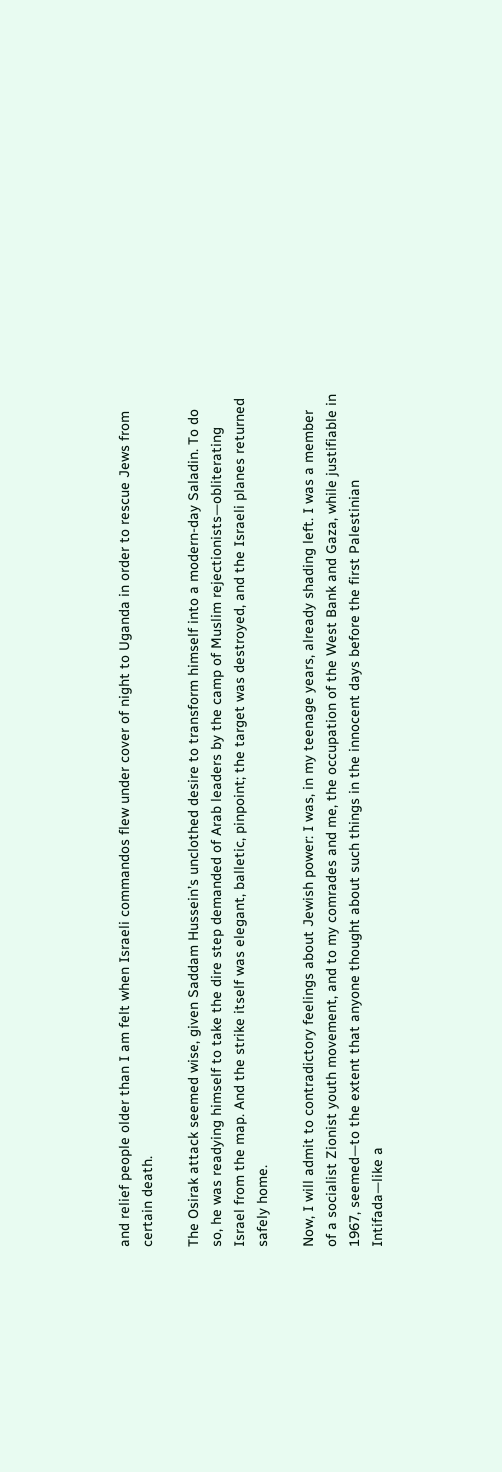and relief people older than I am felt when Israeli commandos flew under cover of night to Uganda in order to rescue Jews from certain death.

The Osirak attack seemed wise, given Saddam Hussein’s unclothed desire to transform himself into a modern-day Saladin. To do so, he was readying himself to take the dire step demanded of Arab leaders by the camp of Muslim rejectionists—obliterating Israel from the map. And the strike itself was elegant, balletic, pinpoint; the target was destroyed, and the Israeli planes returned safely home.

Now, I will admit to contradictory feelings about Jewish power: I was, in my teenage years, already shading left. I was a member of a socialist Zionist youth movement, and to my comrades and me, the occupation of the West Bank and Gaza, while justifiable in 1967, seemed—to the extent that anyone thought about such things in the innocent days before the first Palestinian Intifada—like a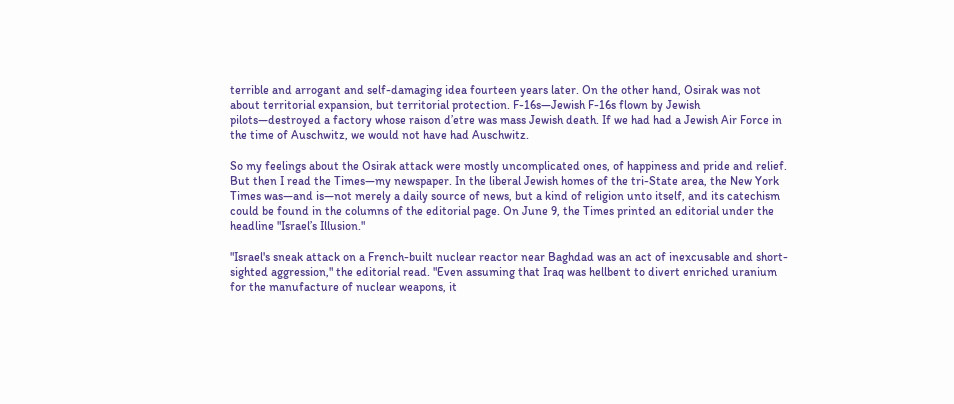terrible and arrogant and self-damaging idea fourteen years later. On the other hand, Osirak was not about territorial expansion, but territorial protection. F-16s—Jewish F-16s flown by Jewish pilots—destroyed a factory whose raison d’etre was mass Jewish death. If we had had a Jewish Air Force in the time of Auschwitz, we would not have had Auschwitz.

So my feelings about the Osirak attack were mostly uncomplicated ones, of happiness and pride and relief. But then I read the Times—my newspaper. In the liberal Jewish homes of the tri-State area, the New York Times was—and is—not merely a daily source of news, but a kind of religion unto itself, and its catechism could be found in the columns of the editorial page. On June 9, the Times printed an editorial under the headline "Israel’s Illusion."

"Israel's sneak attack on a French-built nuclear reactor near Baghdad was an act of inexcusable and short-sighted aggression," the editorial read. "Even assuming that Iraq was hellbent to divert enriched uranium for the manufacture of nuclear weapons, it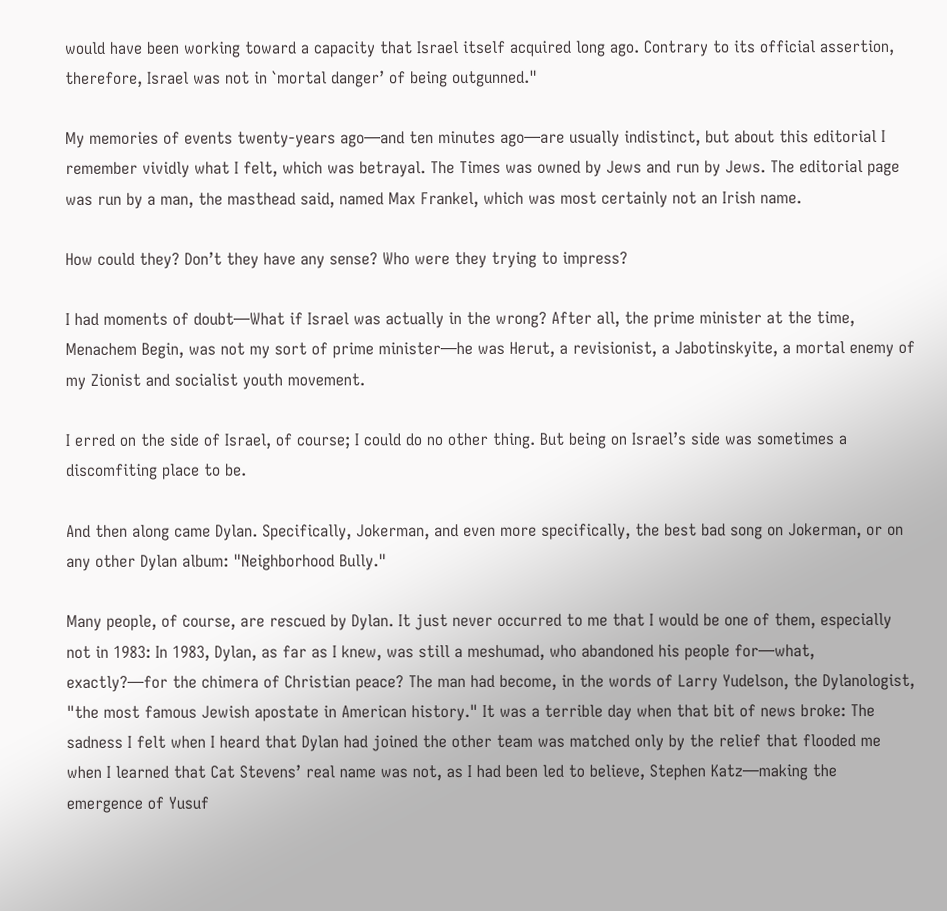would have been working toward a capacity that Israel itself acquired long ago. Contrary to its official assertion, therefore, Israel was not in `mortal danger’ of being outgunned."

My memories of events twenty-years ago—and ten minutes ago—are usually indistinct, but about this editorial I remember vividly what I felt, which was betrayal. The Times was owned by Jews and run by Jews. The editorial page was run by a man, the masthead said, named Max Frankel, which was most certainly not an Irish name.

How could they? Don’t they have any sense? Who were they trying to impress?

I had moments of doubt—What if Israel was actually in the wrong? After all, the prime minister at the time, Menachem Begin, was not my sort of prime minister—he was Herut, a revisionist, a Jabotinskyite, a mortal enemy of my Zionist and socialist youth movement.

I erred on the side of Israel, of course; I could do no other thing. But being on Israel’s side was sometimes a discomfiting place to be.

And then along came Dylan. Specifically, Jokerman, and even more specifically, the best bad song on Jokerman, or on any other Dylan album: "Neighborhood Bully."

Many people, of course, are rescued by Dylan. It just never occurred to me that I would be one of them, especially not in 1983: In 1983, Dylan, as far as I knew, was still a meshumad, who abandoned his people for—what, exactly?—for the chimera of Christian peace? The man had become, in the words of Larry Yudelson, the Dylanologist, "the most famous Jewish apostate in American history." It was a terrible day when that bit of news broke: The sadness I felt when I heard that Dylan had joined the other team was matched only by the relief that flooded me when I learned that Cat Stevens’ real name was not, as I had been led to believe, Stephen Katz—making the emergence of Yusuf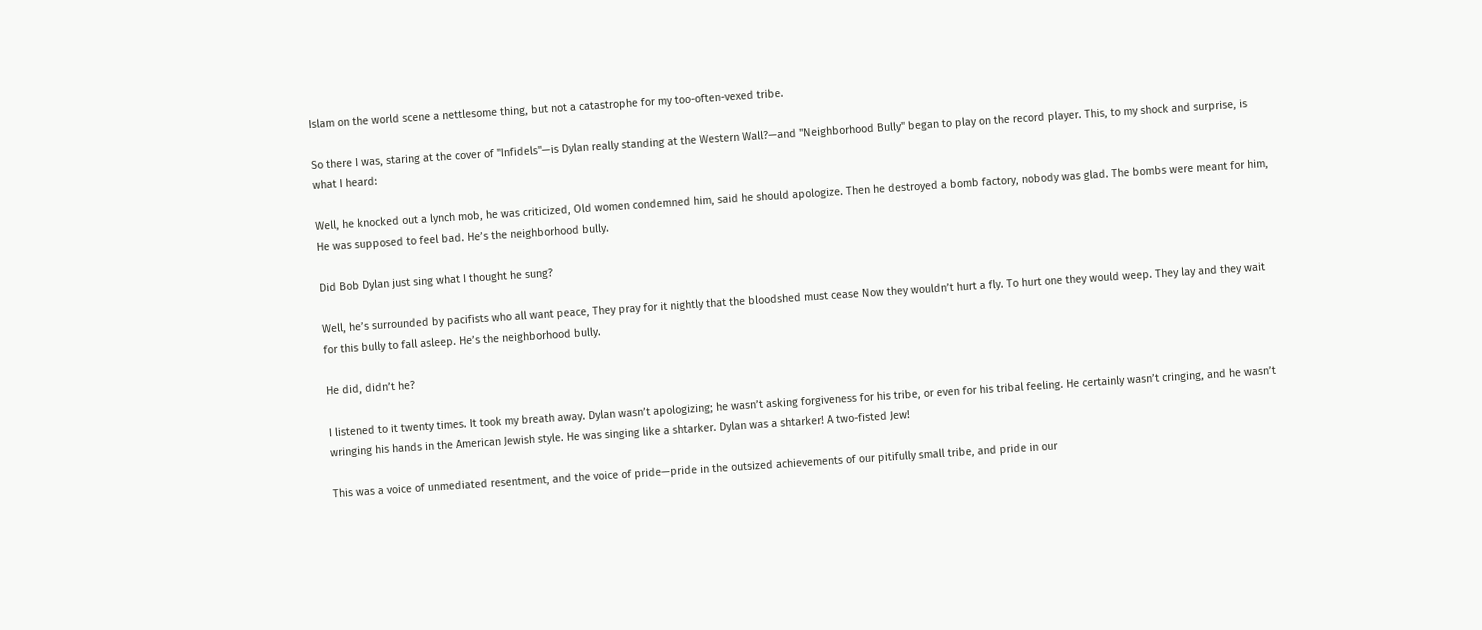Islam on the world scene a nettlesome thing, but not a catastrophe for my too-often-vexed tribe.

So there I was, staring at the cover of "Infidels"—is Dylan really standing at the Western Wall?—and "Neighborhood Bully" began to play on the record player. This, to my shock and surprise, is what I heard:

Well, he knocked out a lynch mob, he was criticized, Old women condemned him, said he should apologize. Then he destroyed a bomb factory, nobody was glad. The bombs were meant for him, He was supposed to feel bad. He’s the neighborhood bully.

Did Bob Dylan just sing what I thought he sung?

Well, he’s surrounded by pacifists who all want peace, They pray for it nightly that the bloodshed must cease Now they wouldn’t hurt a fly. To hurt one they would weep. They lay and they wait for this bully to fall asleep. He’s the neighborhood bully.

He did, didn’t he?

I listened to it twenty times. It took my breath away. Dylan wasn’t apologizing; he wasn’t asking forgiveness for his tribe, or even for his tribal feeling. He certainly wasn’t cringing, and he wasn’t wringing his hands in the American Jewish style. He was singing like a shtarker. Dylan was a shtarker! A two-fisted Jew!

This was a voice of unmediated resentment, and the voice of pride—pride in the outsized achievements of our pitifully small tribe, and pride in our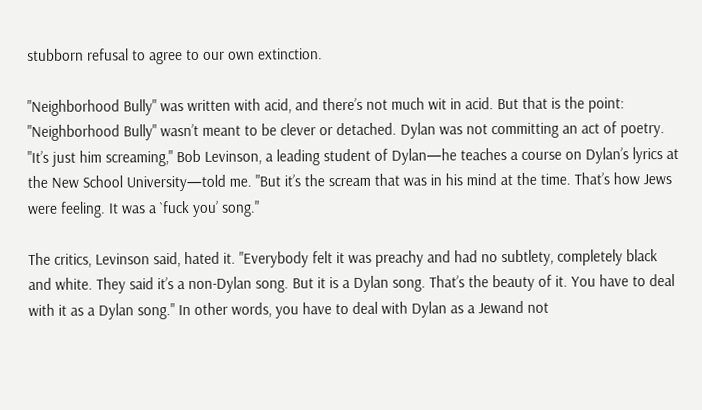stubborn refusal to agree to our own extinction.

"Neighborhood Bully" was written with acid, and there’s not much wit in acid. But that is the point: "Neighborhood Bully" wasn’t meant to be clever or detached. Dylan was not committing an act of poetry. "It’s just him screaming," Bob Levinson, a leading student of Dylan—he teaches a course on Dylan’s lyrics at the New School University—told me. "But it’s the scream that was in his mind at the time. That’s how Jews were feeling. It was a `fuck you’ song."

The critics, Levinson said, hated it. "Everybody felt it was preachy and had no subtlety, completely black and white. They said it’s a non-Dylan song. But it is a Dylan song. That’s the beauty of it. You have to deal with it as a Dylan song." In other words, you have to deal with Dylan as a Jewand not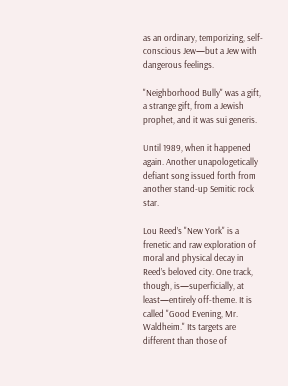as an ordinary, temporizing, self-conscious Jew—but a Jew with dangerous feelings.

"Neighborhood Bully" was a gift, a strange gift, from a Jewish prophet, and it was sui generis.

Until 1989, when it happened again. Another unapologetically defiant song issued forth from another stand-up Semitic rock star.

Lou Reed’s "New York" is a frenetic and raw exploration of moral and physical decay in Reed’s beloved city. One track, though, is—superficially, at least—entirely off-theme. It is called "Good Evening, Mr. Waldheim." Its targets are different than those of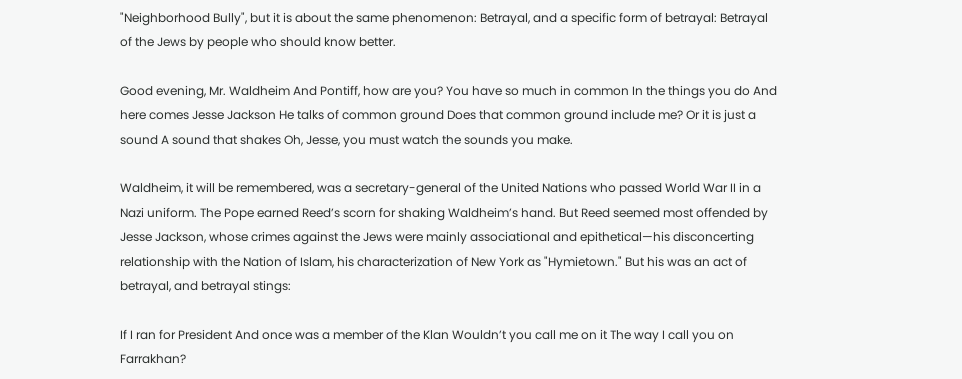"Neighborhood Bully", but it is about the same phenomenon: Betrayal, and a specific form of betrayal: Betrayal of the Jews by people who should know better.

Good evening, Mr. Waldheim And Pontiff, how are you? You have so much in common In the things you do And here comes Jesse Jackson He talks of common ground Does that common ground include me? Or it is just a sound A sound that shakes Oh, Jesse, you must watch the sounds you make.

Waldheim, it will be remembered, was a secretary-general of the United Nations who passed World War II in a Nazi uniform. The Pope earned Reed’s scorn for shaking Waldheim’s hand. But Reed seemed most offended by Jesse Jackson, whose crimes against the Jews were mainly associational and epithetical—his disconcerting relationship with the Nation of Islam, his characterization of New York as "Hymietown." But his was an act of betrayal, and betrayal stings:

If I ran for President And once was a member of the Klan Wouldn’t you call me on it The way I call you on Farrakhan?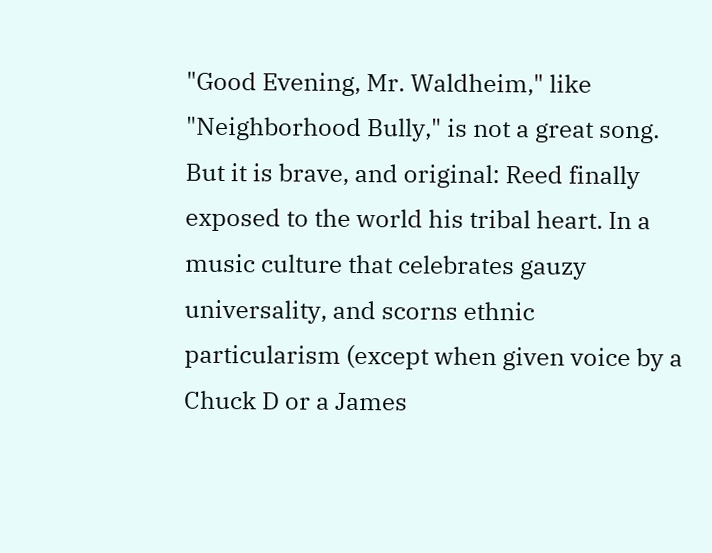"Good Evening, Mr. Waldheim," like "Neighborhood Bully," is not a great song. But it is brave, and original: Reed finally exposed to the world his tribal heart. In a music culture that celebrates gauzy universality, and scorns ethnic particularism (except when given voice by a Chuck D or a James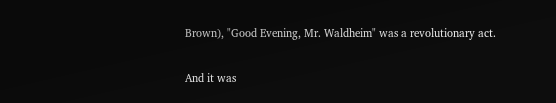Brown), "Good Evening, Mr. Waldheim" was a revolutionary act.

And it was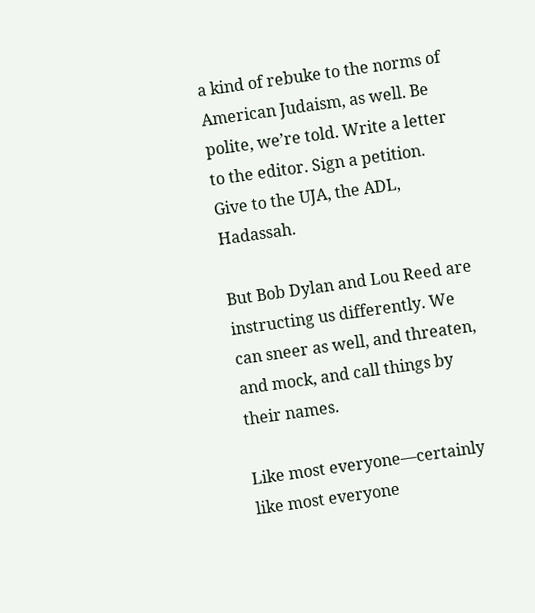a kind of rebuke to the norms of American Judaism, as well. Be polite, we’re told. Write a letter to the editor. Sign a petition. Give to the UJA, the ADL, Hadassah.

But Bob Dylan and Lou Reed are instructing us differently. We can sneer as well, and threaten, and mock, and call things by their names.

Like most everyone—certainly like most everyone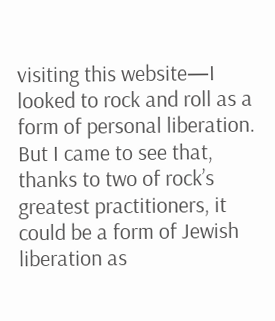visiting this website—I looked to rock and roll as a form of personal liberation. But I came to see that, thanks to two of rock’s greatest practitioners, it could be a form of Jewish liberation as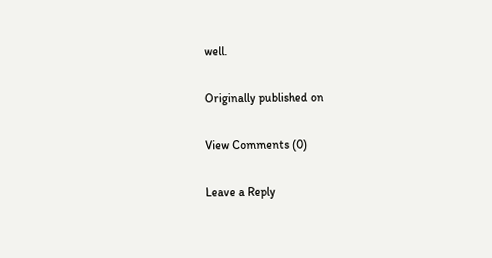well.

Originally published on

View Comments (0)

Leave a Reply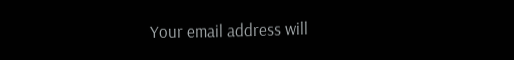Your email address will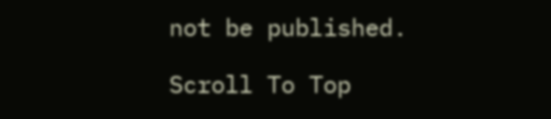not be published.

Scroll To Top